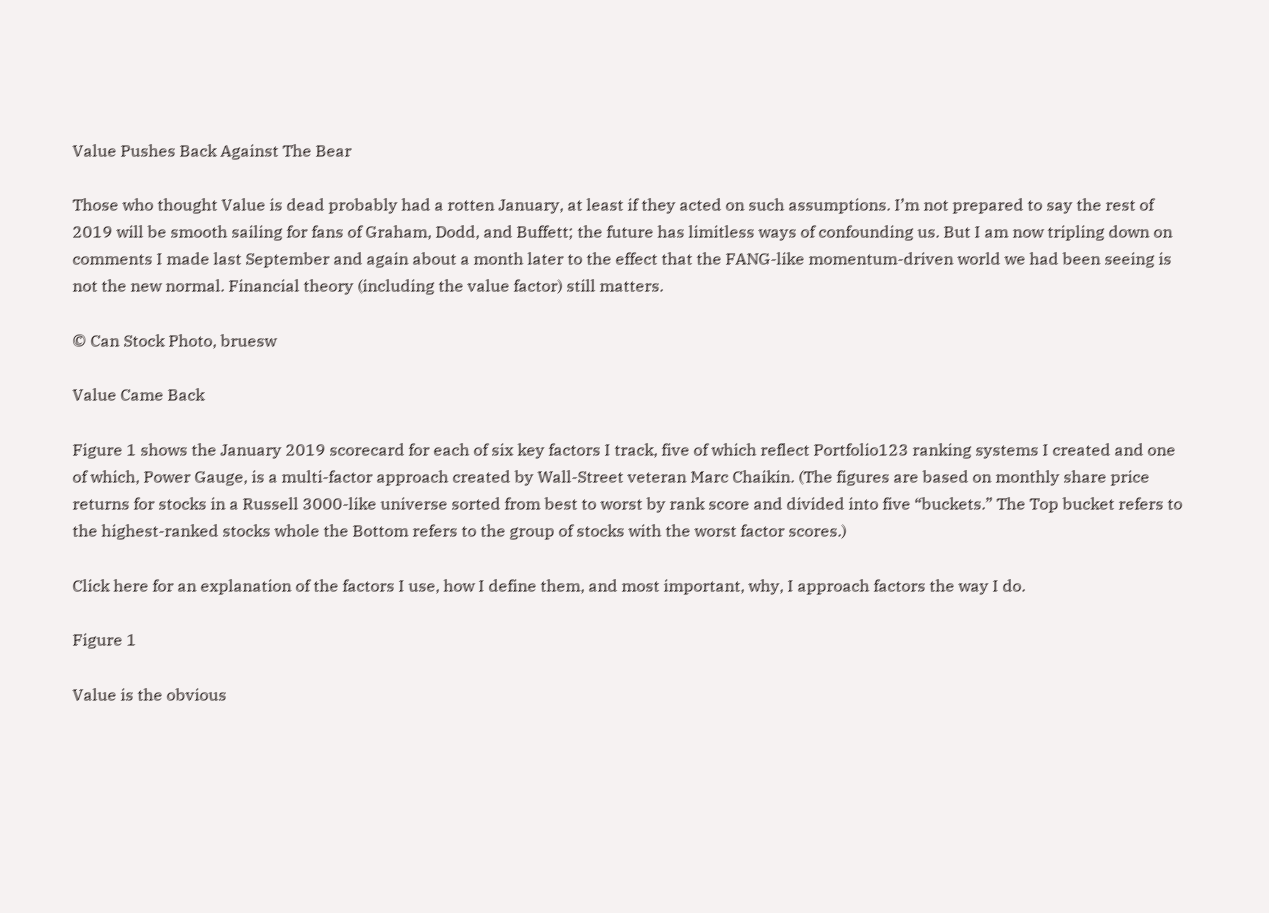Value Pushes Back Against The Bear

Those who thought Value is dead probably had a rotten January, at least if they acted on such assumptions. I’m not prepared to say the rest of 2019 will be smooth sailing for fans of Graham, Dodd, and Buffett; the future has limitless ways of confounding us. But I am now tripling down on comments I made last September and again about a month later to the effect that the FANG-like momentum-driven world we had been seeing is not the new normal. Financial theory (including the value factor) still matters.

© Can Stock Photo, bruesw

Value Came Back

Figure 1 shows the January 2019 scorecard for each of six key factors I track, five of which reflect Portfolio123 ranking systems I created and one of which, Power Gauge, is a multi-factor approach created by Wall-Street veteran Marc Chaikin. (The figures are based on monthly share price returns for stocks in a Russell 3000-like universe sorted from best to worst by rank score and divided into five “buckets.” The Top bucket refers to the highest-ranked stocks whole the Bottom refers to the group of stocks with the worst factor scores.)

Click here for an explanation of the factors I use, how I define them, and most important, why, I approach factors the way I do.

Figure 1

Value is the obvious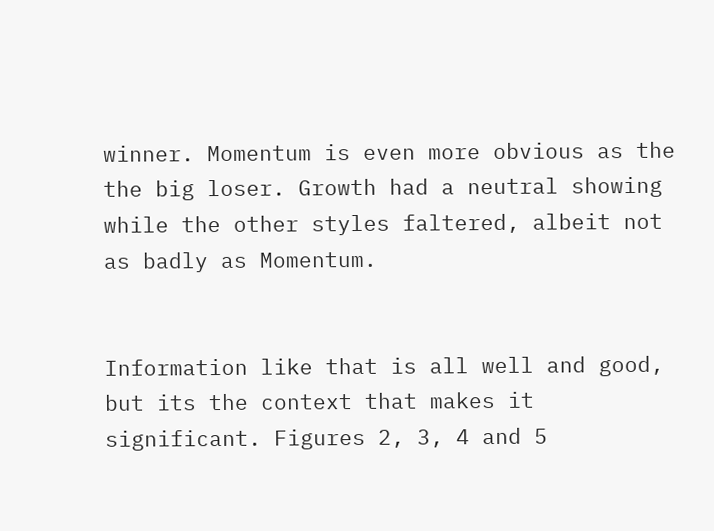winner. Momentum is even more obvious as the the big loser. Growth had a neutral showing while the other styles faltered, albeit not as badly as Momentum.


Information like that is all well and good, but its the context that makes it significant. Figures 2, 3, 4 and 5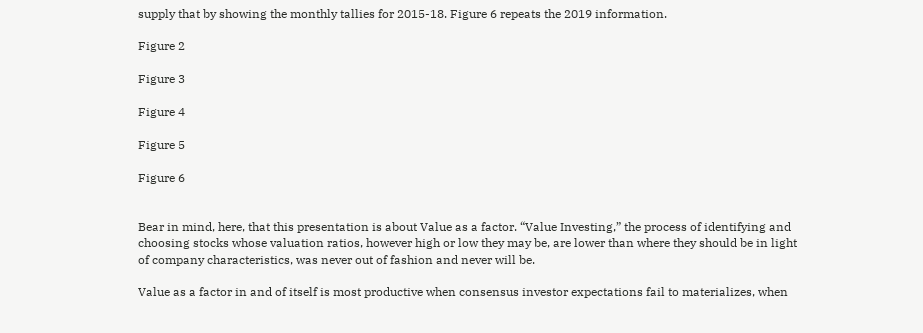supply that by showing the monthly tallies for 2015-18. Figure 6 repeats the 2019 information.

Figure 2

Figure 3

Figure 4

Figure 5

Figure 6


Bear in mind, here, that this presentation is about Value as a factor. “Value Investing,” the process of identifying and choosing stocks whose valuation ratios, however high or low they may be, are lower than where they should be in light of company characteristics, was never out of fashion and never will be.

Value as a factor in and of itself is most productive when consensus investor expectations fail to materializes, when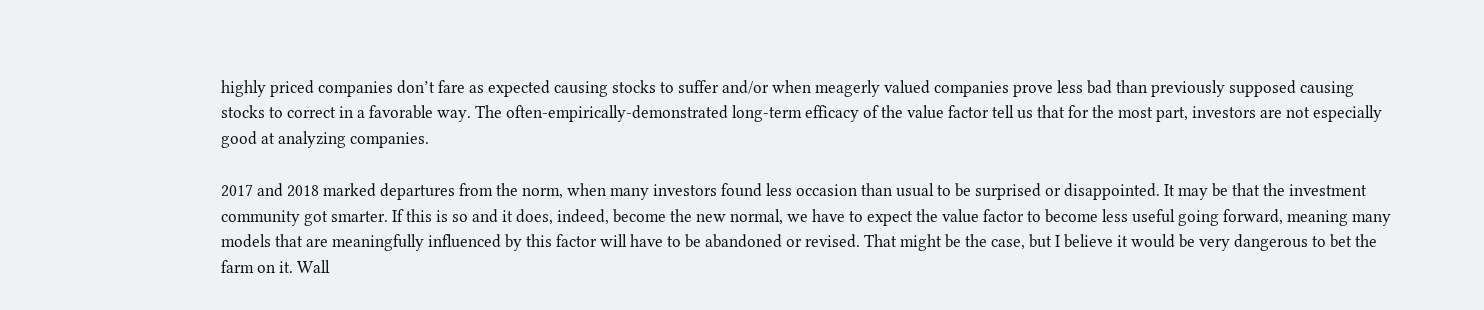highly priced companies don’t fare as expected causing stocks to suffer and/or when meagerly valued companies prove less bad than previously supposed causing stocks to correct in a favorable way. The often-empirically-demonstrated long-term efficacy of the value factor tell us that for the most part, investors are not especially good at analyzing companies.

2017 and 2018 marked departures from the norm, when many investors found less occasion than usual to be surprised or disappointed. It may be that the investment community got smarter. If this is so and it does, indeed, become the new normal, we have to expect the value factor to become less useful going forward, meaning many models that are meaningfully influenced by this factor will have to be abandoned or revised. That might be the case, but I believe it would be very dangerous to bet the farm on it. Wall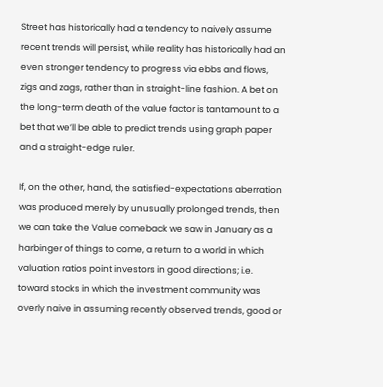Street has historically had a tendency to naively assume recent trends will persist, while reality has historically had an even stronger tendency to progress via ebbs and flows, zigs and zags, rather than in straight-line fashion. A bet on the long-term death of the value factor is tantamount to a bet that we’ll be able to predict trends using graph paper and a straight-edge ruler.

If, on the other, hand, the satisfied-expectations aberration was produced merely by unusually prolonged trends, then we can take the Value comeback we saw in January as a harbinger of things to come, a return to a world in which valuation ratios point investors in good directions; i.e. toward stocks in which the investment community was overly naive in assuming recently observed trends, good or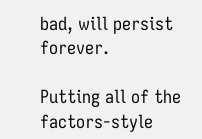bad, will persist forever.

Putting all of the factors-style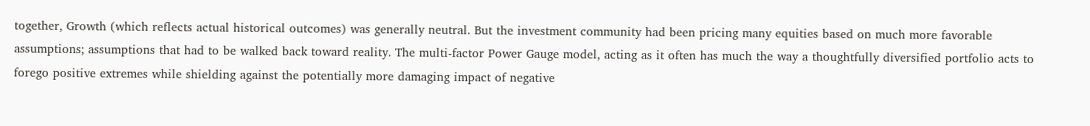together, Growth (which reflects actual historical outcomes) was generally neutral. But the investment community had been pricing many equities based on much more favorable assumptions; assumptions that had to be walked back toward reality. The multi-factor Power Gauge model, acting as it often has much the way a thoughtfully diversified portfolio acts to forego positive extremes while shielding against the potentially more damaging impact of negative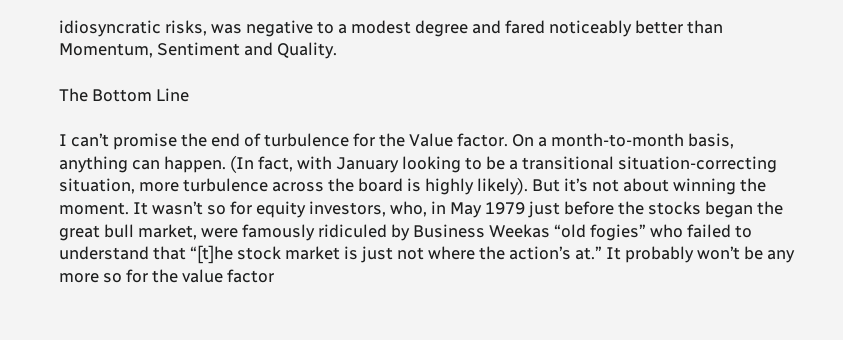idiosyncratic risks, was negative to a modest degree and fared noticeably better than Momentum, Sentiment and Quality.

The Bottom Line

I can’t promise the end of turbulence for the Value factor. On a month-to-month basis, anything can happen. (In fact, with January looking to be a transitional situation-correcting situation, more turbulence across the board is highly likely). But it’s not about winning the moment. It wasn’t so for equity investors, who, in May 1979 just before the stocks began the great bull market, were famously ridiculed by Business Weekas “old fogies” who failed to understand that “[t]he stock market is just not where the action’s at.” It probably won’t be any more so for the value factor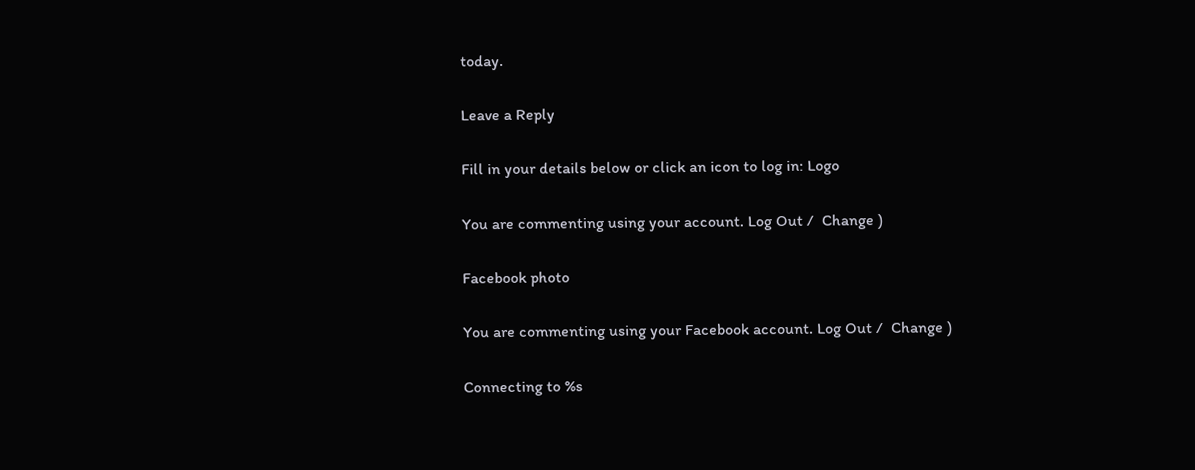today.

Leave a Reply

Fill in your details below or click an icon to log in: Logo

You are commenting using your account. Log Out /  Change )

Facebook photo

You are commenting using your Facebook account. Log Out /  Change )

Connecting to %s